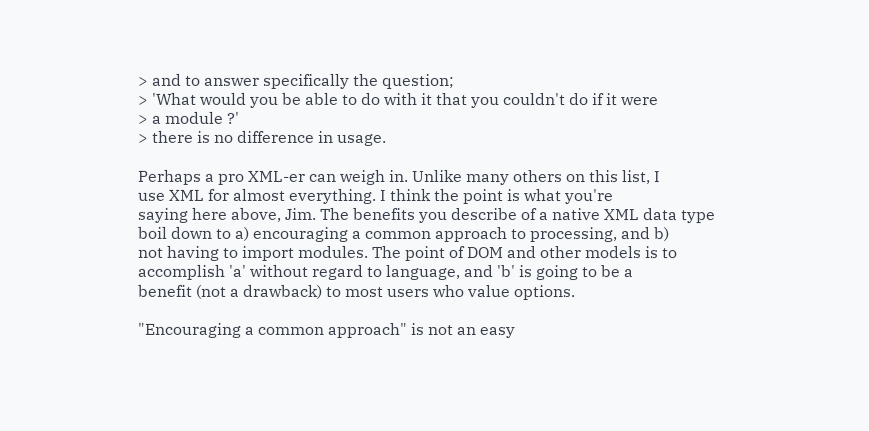> and to answer specifically the question;
> 'What would you be able to do with it that you couldn't do if it were
> a module ?'
> there is no difference in usage.

Perhaps a pro XML-er can weigh in. Unlike many others on this list, I
use XML for almost everything. I think the point is what you're
saying here above, Jim. The benefits you describe of a native XML data type
boil down to a) encouraging a common approach to processing, and b)
not having to import modules. The point of DOM and other models is to
accomplish 'a' without regard to language, and 'b' is going to be a
benefit (not a drawback) to most users who value options.

"Encouraging a common approach" is not an easy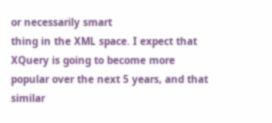or necessarily smart
thing in the XML space. I expect that XQuery is going to become more
popular over the next 5 years, and that similar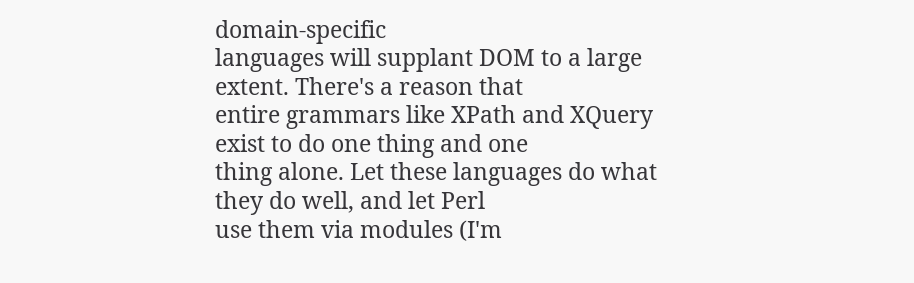domain-specific
languages will supplant DOM to a large extent. There's a reason that
entire grammars like XPath and XQuery exist to do one thing and one
thing alone. Let these languages do what they do well, and let Perl
use them via modules (I'm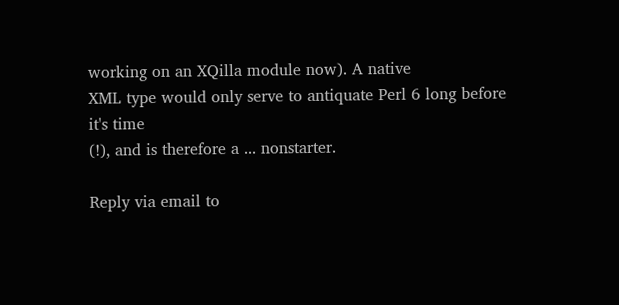working on an XQilla module now). A native
XML type would only serve to antiquate Perl 6 long before it's time
(!), and is therefore a ... nonstarter.

Reply via email to